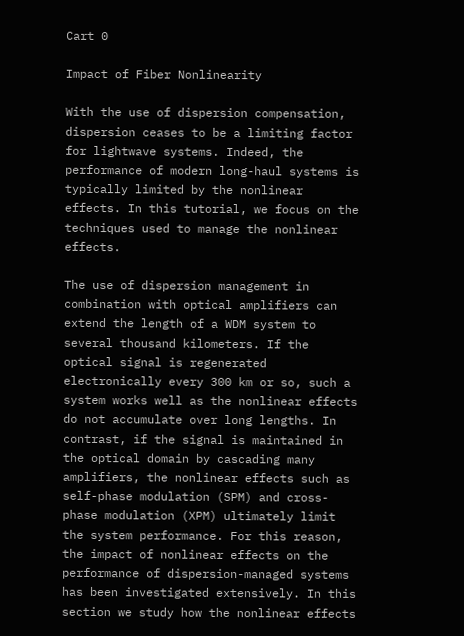Cart 0

Impact of Fiber Nonlinearity

With the use of dispersion compensation, dispersion ceases to be a limiting factor for lightwave systems. Indeed, the performance of modern long-haul systems is typically limited by the nonlinear effects. In this tutorial, we focus on the techniques used to manage the nonlinear effects.

The use of dispersion management in combination with optical amplifiers can extend the length of a WDM system to several thousand kilometers. If the optical signal is regenerated electronically every 300 km or so, such a system works well as the nonlinear effects do not accumulate over long lengths. In contrast, if the signal is maintained in the optical domain by cascading many amplifiers, the nonlinear effects such as self-phase modulation (SPM) and cross-phase modulation (XPM) ultimately limit the system performance. For this reason, the impact of nonlinear effects on the performance of dispersion-managed systems has been investigated extensively. In this section we study how the nonlinear effects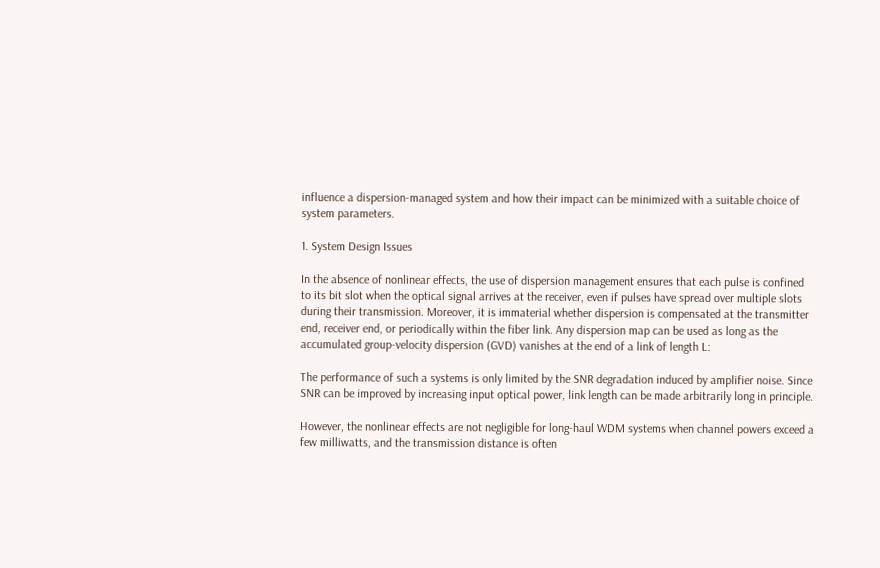influence a dispersion-managed system and how their impact can be minimized with a suitable choice of system parameters.

1. System Design Issues

In the absence of nonlinear effects, the use of dispersion management ensures that each pulse is confined to its bit slot when the optical signal arrives at the receiver, even if pulses have spread over multiple slots during their transmission. Moreover, it is immaterial whether dispersion is compensated at the transmitter end, receiver end, or periodically within the fiber link. Any dispersion map can be used as long as the accumulated group-velocity dispersion (GVD) vanishes at the end of a link of length L:

The performance of such a systems is only limited by the SNR degradation induced by amplifier noise. Since SNR can be improved by increasing input optical power, link length can be made arbitrarily long in principle.

However, the nonlinear effects are not negligible for long-haul WDM systems when channel powers exceed a few milliwatts, and the transmission distance is often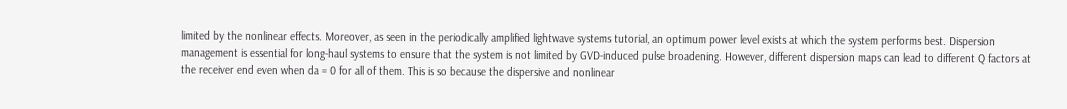limited by the nonlinear effects. Moreover, as seen in the periodically amplified lightwave systems tutorial, an optimum power level exists at which the system performs best. Dispersion management is essential for long-haul systems to ensure that the system is not limited by GVD-induced pulse broadening. However, different dispersion maps can lead to different Q factors at the receiver end even when da = 0 for all of them. This is so because the dispersive and nonlinear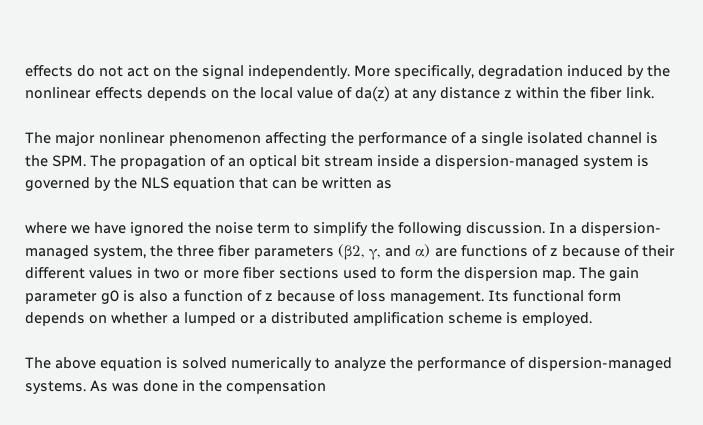effects do not act on the signal independently. More specifically, degradation induced by the nonlinear effects depends on the local value of da(z) at any distance z within the fiber link.

The major nonlinear phenomenon affecting the performance of a single isolated channel is the SPM. The propagation of an optical bit stream inside a dispersion-managed system is governed by the NLS equation that can be written as

where we have ignored the noise term to simplify the following discussion. In a dispersion-managed system, the three fiber parameters (β2, γ, and α) are functions of z because of their different values in two or more fiber sections used to form the dispersion map. The gain parameter g0 is also a function of z because of loss management. Its functional form depends on whether a lumped or a distributed amplification scheme is employed.

The above equation is solved numerically to analyze the performance of dispersion-managed systems. As was done in the compensation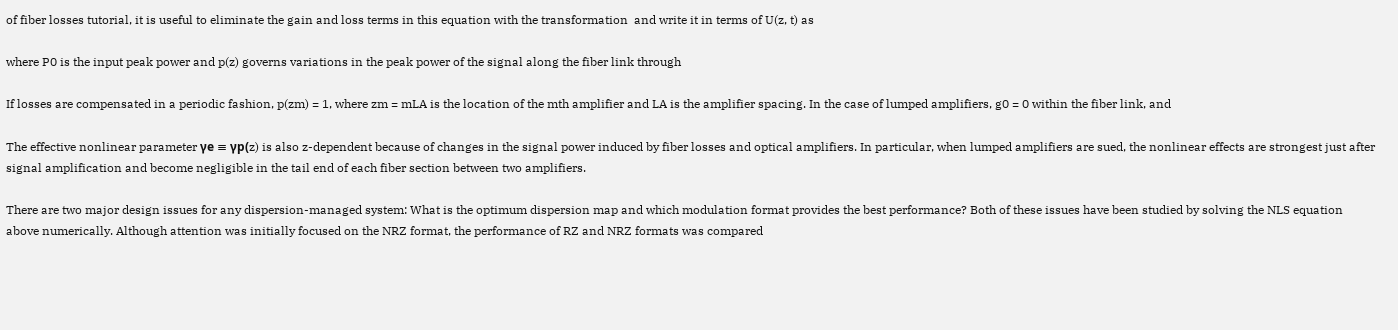of fiber losses tutorial, it is useful to eliminate the gain and loss terms in this equation with the transformation  and write it in terms of U(z, t) as

where P0 is the input peak power and p(z) governs variations in the peak power of the signal along the fiber link through

If losses are compensated in a periodic fashion, p(zm) = 1, where zm = mLA is the location of the mth amplifier and LA is the amplifier spacing. In the case of lumped amplifiers, g0 = 0 within the fiber link, and

The effective nonlinear parameter γe ≡ γp(z) is also z-dependent because of changes in the signal power induced by fiber losses and optical amplifiers. In particular, when lumped amplifiers are sued, the nonlinear effects are strongest just after signal amplification and become negligible in the tail end of each fiber section between two amplifiers.

There are two major design issues for any dispersion-managed system: What is the optimum dispersion map and which modulation format provides the best performance? Both of these issues have been studied by solving the NLS equation above numerically. Although attention was initially focused on the NRZ format, the performance of RZ and NRZ formats was compared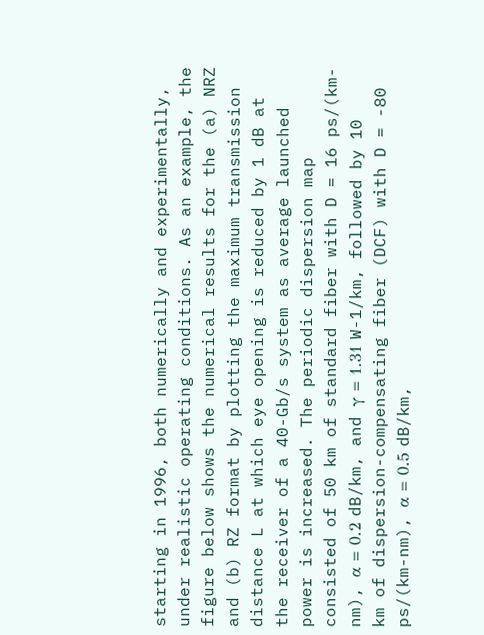starting in 1996, both numerically and experimentally, under realistic operating conditions. As an example, the figure below shows the numerical results for the (a) NRZ and (b) RZ format by plotting the maximum transmission distance L at which eye opening is reduced by 1 dB at the receiver of a 40-Gb/s system as average launched power is increased. The periodic dispersion map consisted of 50 km of standard fiber with D = 16 ps/(km-nm), α = 0.2 dB/km, and γ = 1.31 W-1/km, followed by 10 km of dispersion-compensating fiber (DCF) with D = -80 ps/(km-nm), α = 0.5 dB/km,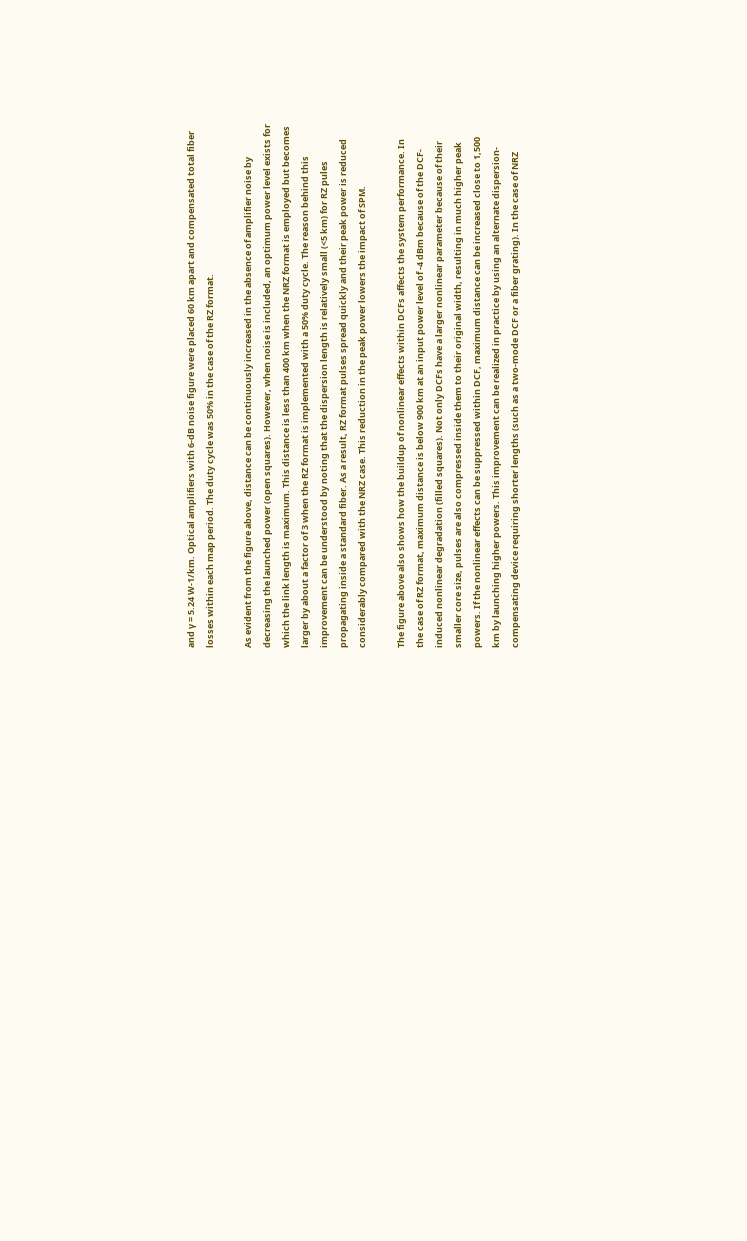and γ = 5.24 W-1/km. Optical amplifiers with 6-dB noise figure were placed 60 km apart and compensated total fiber losses within each map period. The duty cycle was 50% in the case of the RZ format.

As evident from the figure above, distance can be continuously increased in the absence of amplifier noise by decreasing the launched power (open squares). However, when noise is included, an optimum power level exists for which the link length is maximum. This distance is less than 400 km when the NRZ format is employed but becomes larger by about a factor of 3 when the RZ format is implemented with a 50% duty cycle. The reason behind this improvement can be understood by noting that the dispersion length is relatively small (<5 km) for RZ pules propagating inside a standard fiber. As a result, RZ format pulses spread quickly and their peak power is reduced considerably compared with the NRZ case. This reduction in the peak power lowers the impact of SPM.

The figure above also shows how the buildup of nonlinear effects within DCFs affects the system performance. In the case of RZ format, maximum distance is below 900 km at an input power level of -4 dBm because of the DCF-induced nonlinear degradation (filled squares). Not only DCFs have a larger nonlinear parameter because of their smaller core size, pulses are also compressed inside them to their original width, resulting in much higher peak powers. If the nonlinear effects can be suppressed within DCF, maximum distance can be increased close to 1,500 km by launching higher powers. This improvement can be realized in practice by using an alternate dispersion-compensating device requiring shorter lengths (such as a two-mode DCF or a fiber grating). In the case of NRZ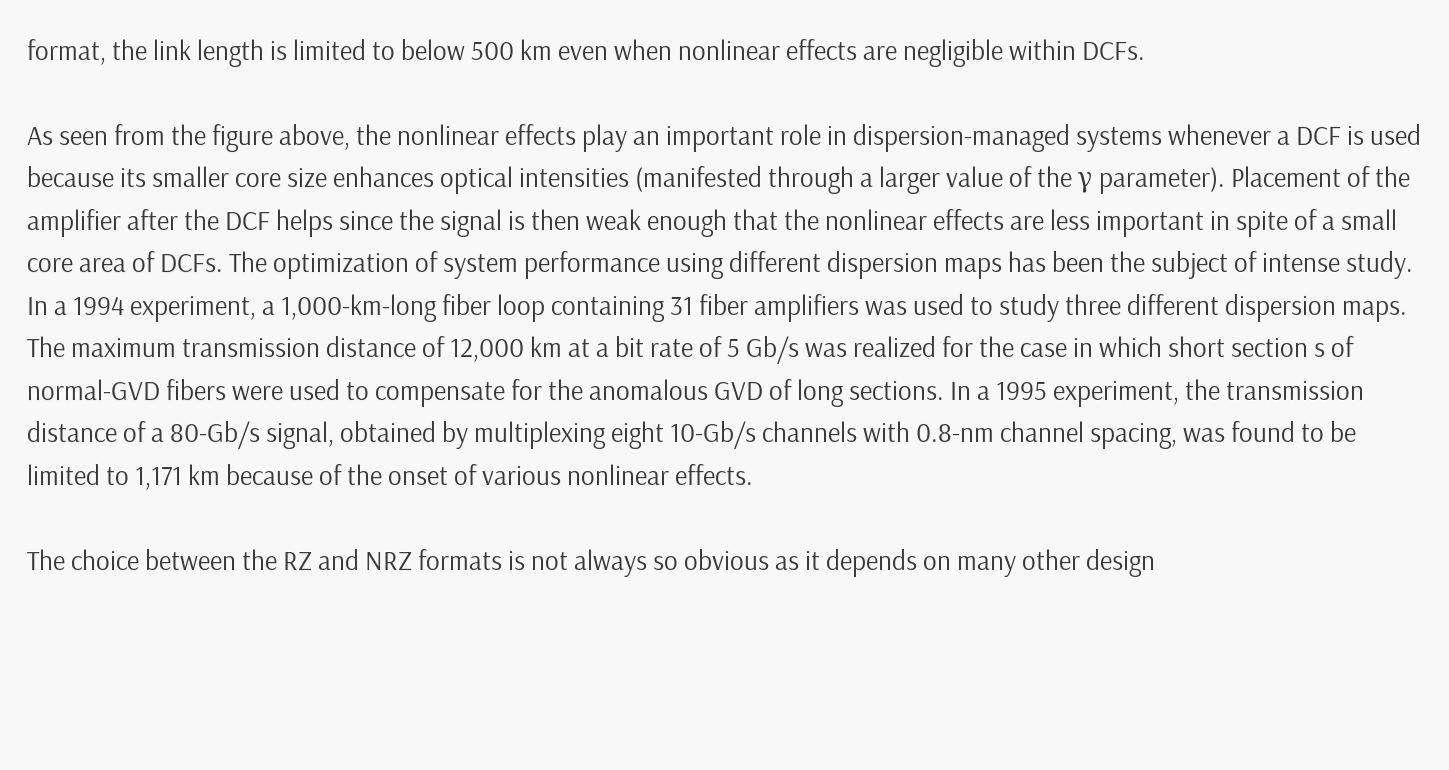format, the link length is limited to below 500 km even when nonlinear effects are negligible within DCFs.

As seen from the figure above, the nonlinear effects play an important role in dispersion-managed systems whenever a DCF is used because its smaller core size enhances optical intensities (manifested through a larger value of the γ parameter). Placement of the amplifier after the DCF helps since the signal is then weak enough that the nonlinear effects are less important in spite of a small core area of DCFs. The optimization of system performance using different dispersion maps has been the subject of intense study. In a 1994 experiment, a 1,000-km-long fiber loop containing 31 fiber amplifiers was used to study three different dispersion maps. The maximum transmission distance of 12,000 km at a bit rate of 5 Gb/s was realized for the case in which short section s of normal-GVD fibers were used to compensate for the anomalous GVD of long sections. In a 1995 experiment, the transmission distance of a 80-Gb/s signal, obtained by multiplexing eight 10-Gb/s channels with 0.8-nm channel spacing, was found to be limited to 1,171 km because of the onset of various nonlinear effects.

The choice between the RZ and NRZ formats is not always so obvious as it depends on many other design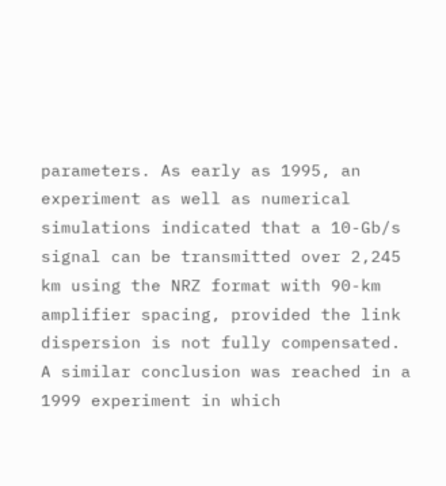parameters. As early as 1995, an experiment as well as numerical simulations indicated that a 10-Gb/s signal can be transmitted over 2,245 km using the NRZ format with 90-km amplifier spacing, provided the link dispersion is not fully compensated. A similar conclusion was reached in a 1999 experiment in which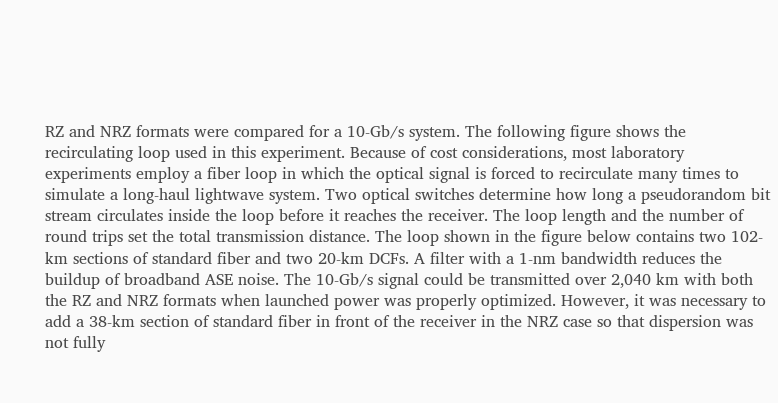RZ and NRZ formats were compared for a 10-Gb/s system. The following figure shows the recirculating loop used in this experiment. Because of cost considerations, most laboratory experiments employ a fiber loop in which the optical signal is forced to recirculate many times to simulate a long-haul lightwave system. Two optical switches determine how long a pseudorandom bit stream circulates inside the loop before it reaches the receiver. The loop length and the number of round trips set the total transmission distance. The loop shown in the figure below contains two 102-km sections of standard fiber and two 20-km DCFs. A filter with a 1-nm bandwidth reduces the buildup of broadband ASE noise. The 10-Gb/s signal could be transmitted over 2,040 km with both the RZ and NRZ formats when launched power was properly optimized. However, it was necessary to add a 38-km section of standard fiber in front of the receiver in the NRZ case so that dispersion was not fully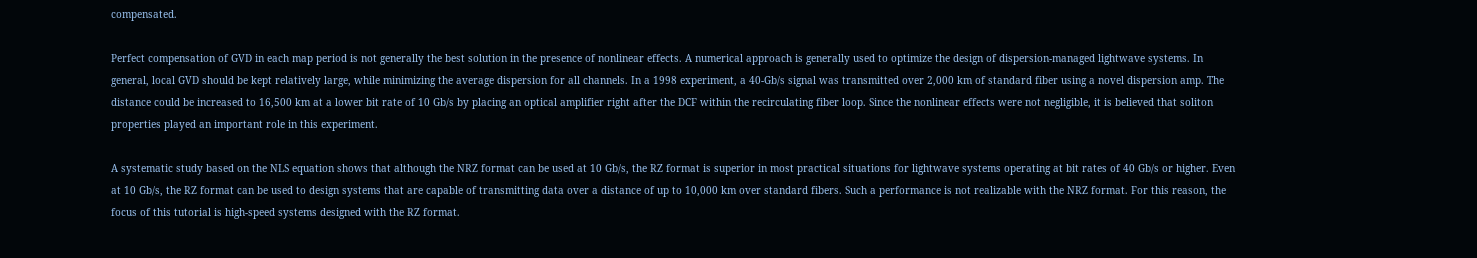compensated.

Perfect compensation of GVD in each map period is not generally the best solution in the presence of nonlinear effects. A numerical approach is generally used to optimize the design of dispersion-managed lightwave systems. In general, local GVD should be kept relatively large, while minimizing the average dispersion for all channels. In a 1998 experiment, a 40-Gb/s signal was transmitted over 2,000 km of standard fiber using a novel dispersion amp. The distance could be increased to 16,500 km at a lower bit rate of 10 Gb/s by placing an optical amplifier right after the DCF within the recirculating fiber loop. Since the nonlinear effects were not negligible, it is believed that soliton properties played an important role in this experiment.

A systematic study based on the NLS equation shows that although the NRZ format can be used at 10 Gb/s, the RZ format is superior in most practical situations for lightwave systems operating at bit rates of 40 Gb/s or higher. Even at 10 Gb/s, the RZ format can be used to design systems that are capable of transmitting data over a distance of up to 10,000 km over standard fibers. Such a performance is not realizable with the NRZ format. For this reason, the focus of this tutorial is high-speed systems designed with the RZ format.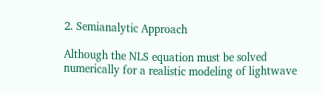2. Semianalytic Approach

Although the NLS equation must be solved numerically for a realistic modeling of lightwave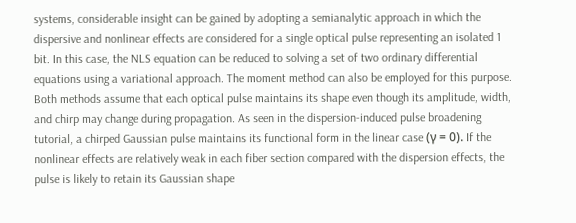systems, considerable insight can be gained by adopting a semianalytic approach in which the dispersive and nonlinear effects are considered for a single optical pulse representing an isolated 1 bit. In this case, the NLS equation can be reduced to solving a set of two ordinary differential equations using a variational approach. The moment method can also be employed for this purpose. Both methods assume that each optical pulse maintains its shape even though its amplitude, width, and chirp may change during propagation. As seen in the dispersion-induced pulse broadening tutorial, a chirped Gaussian pulse maintains its functional form in the linear case (γ = 0). If the nonlinear effects are relatively weak in each fiber section compared with the dispersion effects, the pulse is likely to retain its Gaussian shape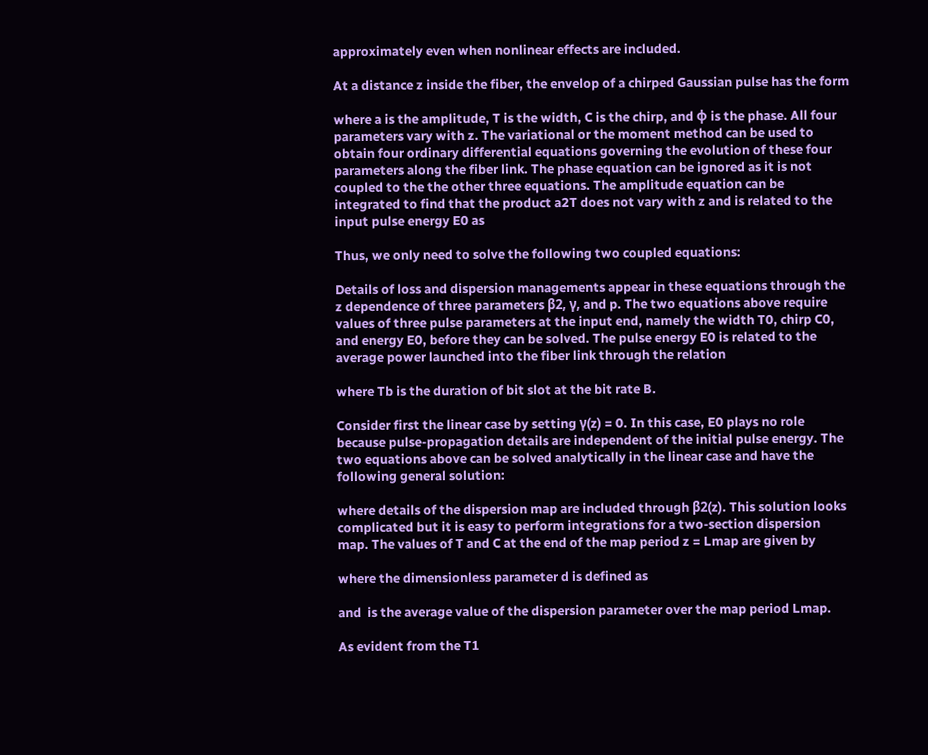approximately even when nonlinear effects are included.

At a distance z inside the fiber, the envelop of a chirped Gaussian pulse has the form

where a is the amplitude, T is the width, C is the chirp, and φ is the phase. All four parameters vary with z. The variational or the moment method can be used to obtain four ordinary differential equations governing the evolution of these four parameters along the fiber link. The phase equation can be ignored as it is not coupled to the the other three equations. The amplitude equation can be integrated to find that the product a2T does not vary with z and is related to the input pulse energy E0 as

Thus, we only need to solve the following two coupled equations:

Details of loss and dispersion managements appear in these equations through the z dependence of three parameters β2, γ, and p. The two equations above require values of three pulse parameters at the input end, namely the width T0, chirp C0, and energy E0, before they can be solved. The pulse energy E0 is related to the average power launched into the fiber link through the relation

where Tb is the duration of bit slot at the bit rate B.

Consider first the linear case by setting γ(z) = 0. In this case, E0 plays no role because pulse-propagation details are independent of the initial pulse energy. The two equations above can be solved analytically in the linear case and have the following general solution:

where details of the dispersion map are included through β2(z). This solution looks complicated but it is easy to perform integrations for a two-section dispersion map. The values of T and C at the end of the map period z = Lmap are given by

where the dimensionless parameter d is defined as

and  is the average value of the dispersion parameter over the map period Lmap.

As evident from the T1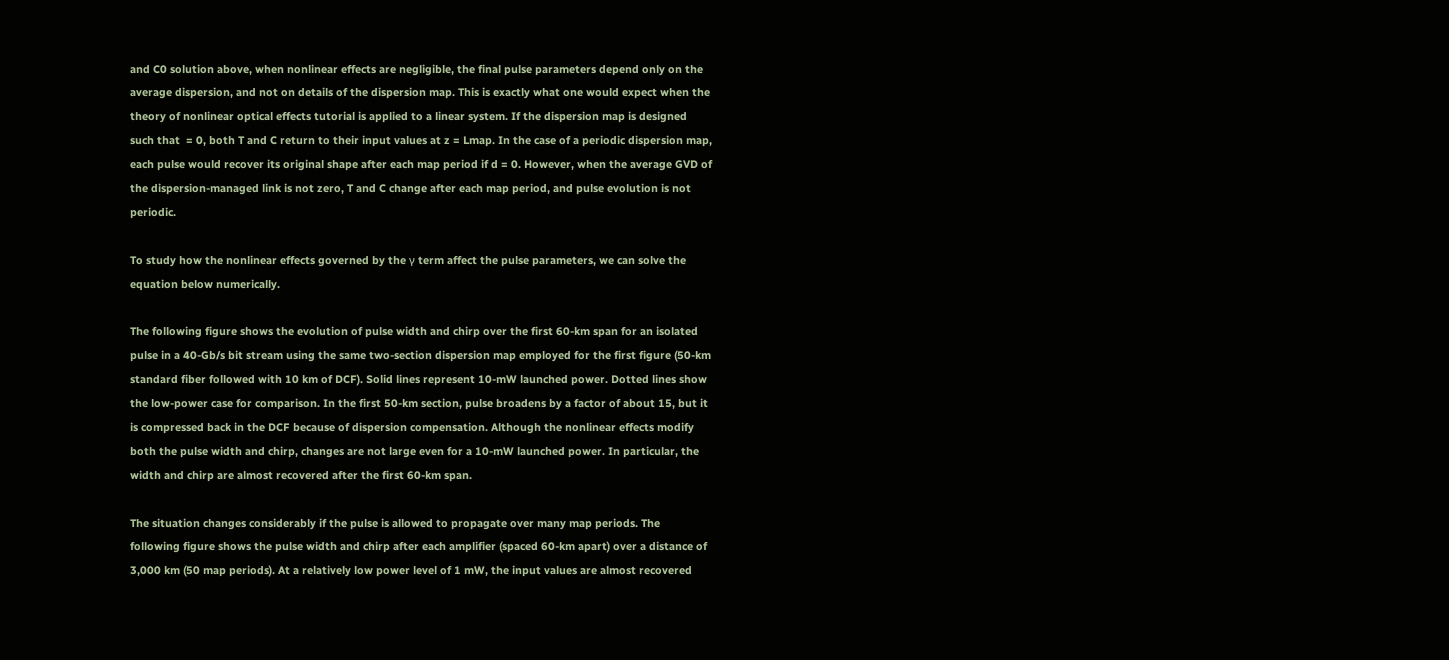and C0 solution above, when nonlinear effects are negligible, the final pulse parameters depend only on the average dispersion, and not on details of the dispersion map. This is exactly what one would expect when the theory of nonlinear optical effects tutorial is applied to a linear system. If the dispersion map is designed such that  = 0, both T and C return to their input values at z = Lmap. In the case of a periodic dispersion map, each pulse would recover its original shape after each map period if d = 0. However, when the average GVD of the dispersion-managed link is not zero, T and C change after each map period, and pulse evolution is not periodic.

To study how the nonlinear effects governed by the γ term affect the pulse parameters, we can solve the equation below numerically.

The following figure shows the evolution of pulse width and chirp over the first 60-km span for an isolated pulse in a 40-Gb/s bit stream using the same two-section dispersion map employed for the first figure (50-km standard fiber followed with 10 km of DCF). Solid lines represent 10-mW launched power. Dotted lines show the low-power case for comparison. In the first 50-km section, pulse broadens by a factor of about 15, but it is compressed back in the DCF because of dispersion compensation. Although the nonlinear effects modify both the pulse width and chirp, changes are not large even for a 10-mW launched power. In particular, the width and chirp are almost recovered after the first 60-km span.

The situation changes considerably if the pulse is allowed to propagate over many map periods. The following figure shows the pulse width and chirp after each amplifier (spaced 60-km apart) over a distance of 3,000 km (50 map periods). At a relatively low power level of 1 mW, the input values are almost recovered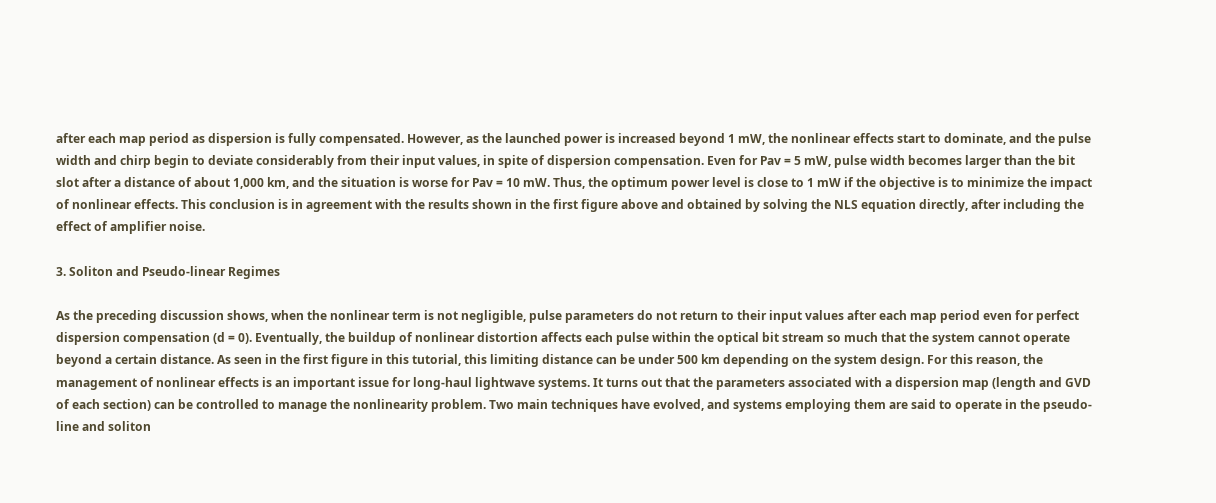after each map period as dispersion is fully compensated. However, as the launched power is increased beyond 1 mW, the nonlinear effects start to dominate, and the pulse width and chirp begin to deviate considerably from their input values, in spite of dispersion compensation. Even for Pav = 5 mW, pulse width becomes larger than the bit slot after a distance of about 1,000 km, and the situation is worse for Pav = 10 mW. Thus, the optimum power level is close to 1 mW if the objective is to minimize the impact of nonlinear effects. This conclusion is in agreement with the results shown in the first figure above and obtained by solving the NLS equation directly, after including the effect of amplifier noise.

3. Soliton and Pseudo-linear Regimes

As the preceding discussion shows, when the nonlinear term is not negligible, pulse parameters do not return to their input values after each map period even for perfect dispersion compensation (d = 0). Eventually, the buildup of nonlinear distortion affects each pulse within the optical bit stream so much that the system cannot operate beyond a certain distance. As seen in the first figure in this tutorial, this limiting distance can be under 500 km depending on the system design. For this reason, the management of nonlinear effects is an important issue for long-haul lightwave systems. It turns out that the parameters associated with a dispersion map (length and GVD of each section) can be controlled to manage the nonlinearity problem. Two main techniques have evolved, and systems employing them are said to operate in the pseudo-line and soliton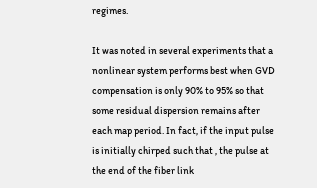regimes.

It was noted in several experiments that a nonlinear system performs best when GVD compensation is only 90% to 95% so that some residual dispersion remains after each map period. In fact, if the input pulse is initially chirped such that , the pulse at the end of the fiber link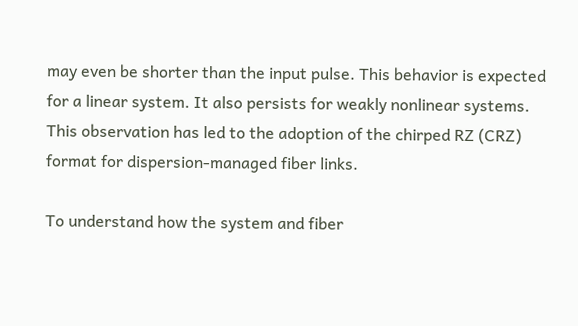may even be shorter than the input pulse. This behavior is expected for a linear system. It also persists for weakly nonlinear systems. This observation has led to the adoption of the chirped RZ (CRZ) format for dispersion-managed fiber links.

To understand how the system and fiber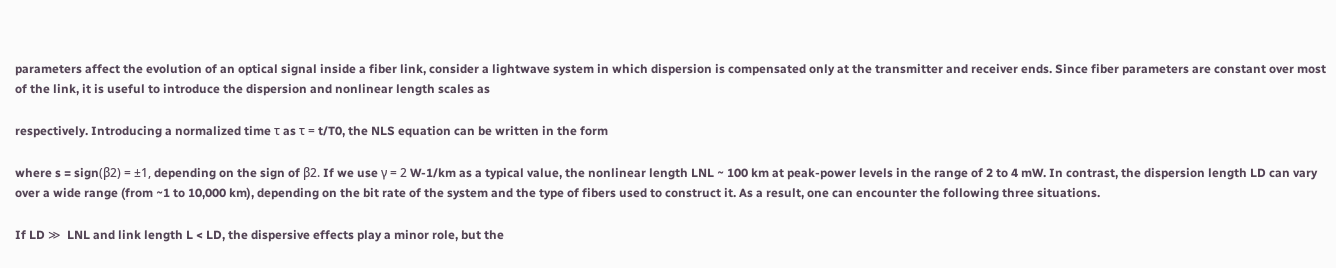parameters affect the evolution of an optical signal inside a fiber link, consider a lightwave system in which dispersion is compensated only at the transmitter and receiver ends. Since fiber parameters are constant over most of the link, it is useful to introduce the dispersion and nonlinear length scales as

respectively. Introducing a normalized time τ as τ = t/T0, the NLS equation can be written in the form

where s = sign(β2) = ±1, depending on the sign of β2. If we use γ = 2 W-1/km as a typical value, the nonlinear length LNL ~ 100 km at peak-power levels in the range of 2 to 4 mW. In contrast, the dispersion length LD can vary over a wide range (from ~1 to 10,000 km), depending on the bit rate of the system and the type of fibers used to construct it. As a result, one can encounter the following three situations.

If LD ≫  LNL and link length L < LD, the dispersive effects play a minor role, but the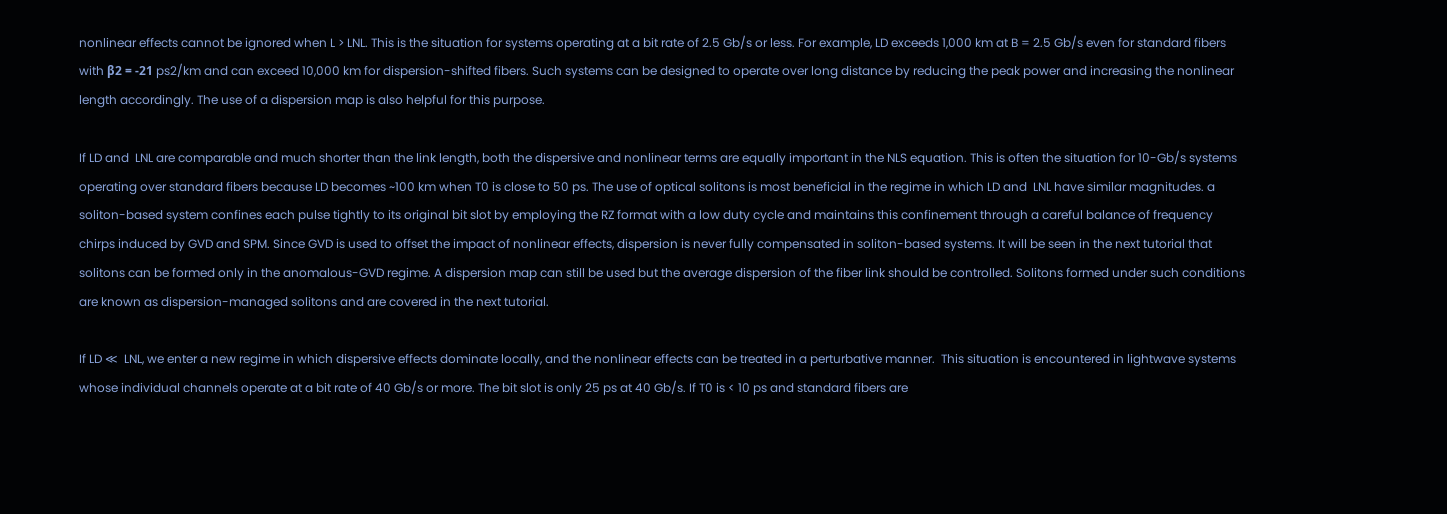nonlinear effects cannot be ignored when L > LNL. This is the situation for systems operating at a bit rate of 2.5 Gb/s or less. For example, LD exceeds 1,000 km at B = 2.5 Gb/s even for standard fibers with β2 = -21 ps2/km and can exceed 10,000 km for dispersion-shifted fibers. Such systems can be designed to operate over long distance by reducing the peak power and increasing the nonlinear length accordingly. The use of a dispersion map is also helpful for this purpose.

If LD and  LNL are comparable and much shorter than the link length, both the dispersive and nonlinear terms are equally important in the NLS equation. This is often the situation for 10-Gb/s systems operating over standard fibers because LD becomes ~100 km when T0 is close to 50 ps. The use of optical solitons is most beneficial in the regime in which LD and  LNL have similar magnitudes. a soliton-based system confines each pulse tightly to its original bit slot by employing the RZ format with a low duty cycle and maintains this confinement through a careful balance of frequency chirps induced by GVD and SPM. Since GVD is used to offset the impact of nonlinear effects, dispersion is never fully compensated in soliton-based systems. It will be seen in the next tutorial that solitons can be formed only in the anomalous-GVD regime. A dispersion map can still be used but the average dispersion of the fiber link should be controlled. Solitons formed under such conditions are known as dispersion-managed solitons and are covered in the next tutorial.

If LD ≪  LNL, we enter a new regime in which dispersive effects dominate locally, and the nonlinear effects can be treated in a perturbative manner.  This situation is encountered in lightwave systems whose individual channels operate at a bit rate of 40 Gb/s or more. The bit slot is only 25 ps at 40 Gb/s. If T0 is < 10 ps and standard fibers are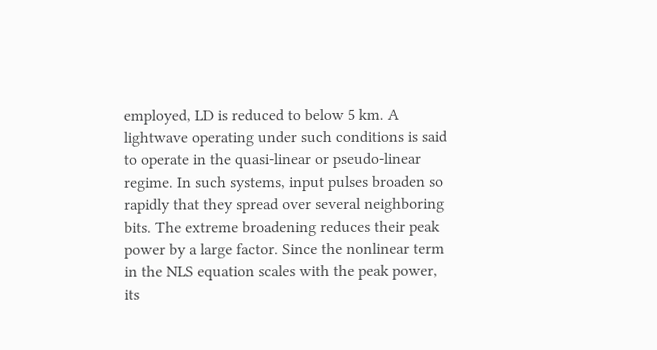employed, LD is reduced to below 5 km. A lightwave operating under such conditions is said to operate in the quasi-linear or pseudo-linear regime. In such systems, input pulses broaden so rapidly that they spread over several neighboring bits. The extreme broadening reduces their peak power by a large factor. Since the nonlinear term in the NLS equation scales with the peak power, its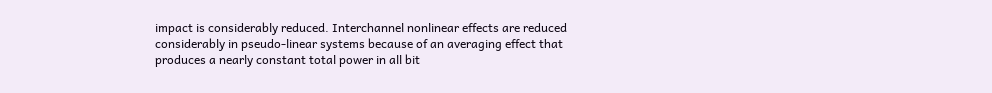impact is considerably reduced. Interchannel nonlinear effects are reduced considerably in pseudo-linear systems because of an averaging effect that produces a nearly constant total power in all bit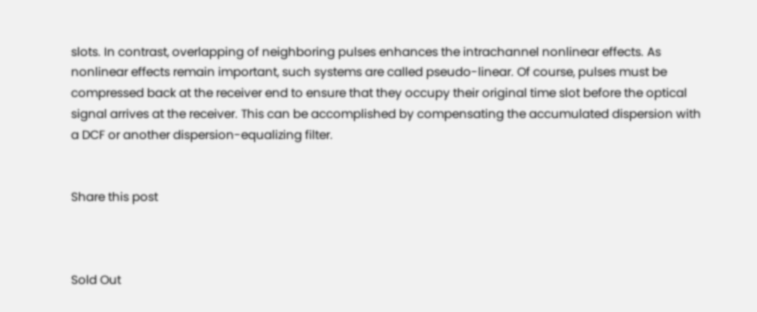slots. In contrast, overlapping of neighboring pulses enhances the intrachannel nonlinear effects. As nonlinear effects remain important, such systems are called pseudo-linear. Of course, pulses must be compressed back at the receiver end to ensure that they occupy their original time slot before the optical signal arrives at the receiver. This can be accomplished by compensating the accumulated dispersion with a DCF or another dispersion-equalizing filter.


Share this post



Sold Out